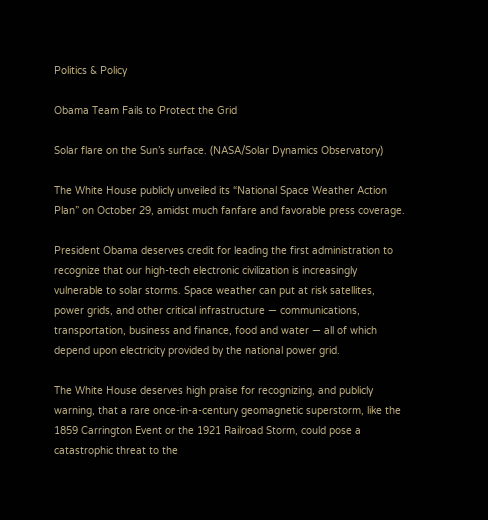Politics & Policy

Obama Team Fails to Protect the Grid

Solar flare on the Sun’s surface. (NASA/Solar Dynamics Observatory)

The White House publicly unveiled its “National Space Weather Action Plan” on October 29, amidst much fanfare and favorable press coverage.

President Obama deserves credit for leading the first administration to recognize that our high-tech electronic civilization is increasingly vulnerable to solar storms. Space weather can put at risk satellites, power grids, and other critical infrastructure — communications, transportation, business and finance, food and water — all of which depend upon electricity provided by the national power grid.

The White House deserves high praise for recognizing, and publicly warning, that a rare once-in-a-century geomagnetic superstorm, like the 1859 Carrington Event or the 1921 Railroad Storm, could pose a catastrophic threat to the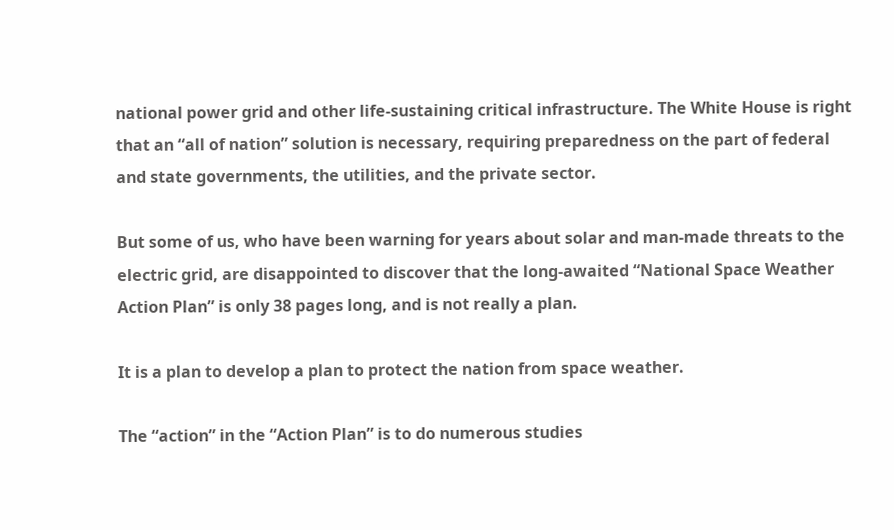national power grid and other life-sustaining critical infrastructure. The White House is right that an “all of nation” solution is necessary, requiring preparedness on the part of federal and state governments, the utilities, and the private sector.

But some of us, who have been warning for years about solar and man-made threats to the electric grid, are disappointed to discover that the long-awaited “National Space Weather Action Plan” is only 38 pages long, and is not really a plan.

It is a plan to develop a plan to protect the nation from space weather.

The “action” in the “Action Plan” is to do numerous studies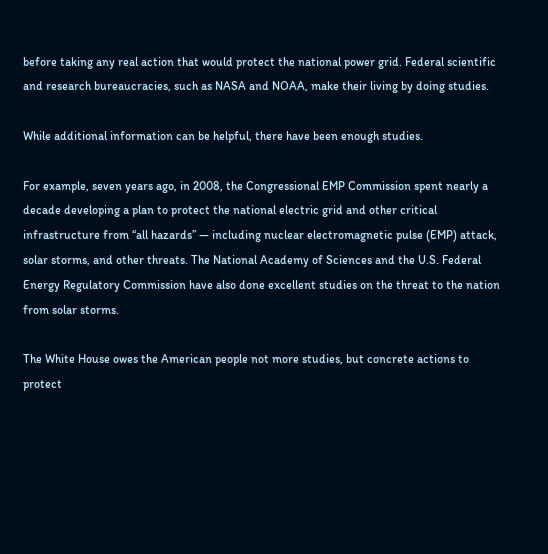before taking any real action that would protect the national power grid. Federal scientific and research bureaucracies, such as NASA and NOAA, make their living by doing studies.

While additional information can be helpful, there have been enough studies.

For example, seven years ago, in 2008, the Congressional EMP Commission spent nearly a decade developing a plan to protect the national electric grid and other critical infrastructure from “all hazards” — including nuclear electromagnetic pulse (EMP) attack, solar storms, and other threats. The National Academy of Sciences and the U.S. Federal Energy Regulatory Commission have also done excellent studies on the threat to the nation from solar storms.

The White House owes the American people not more studies, but concrete actions to protect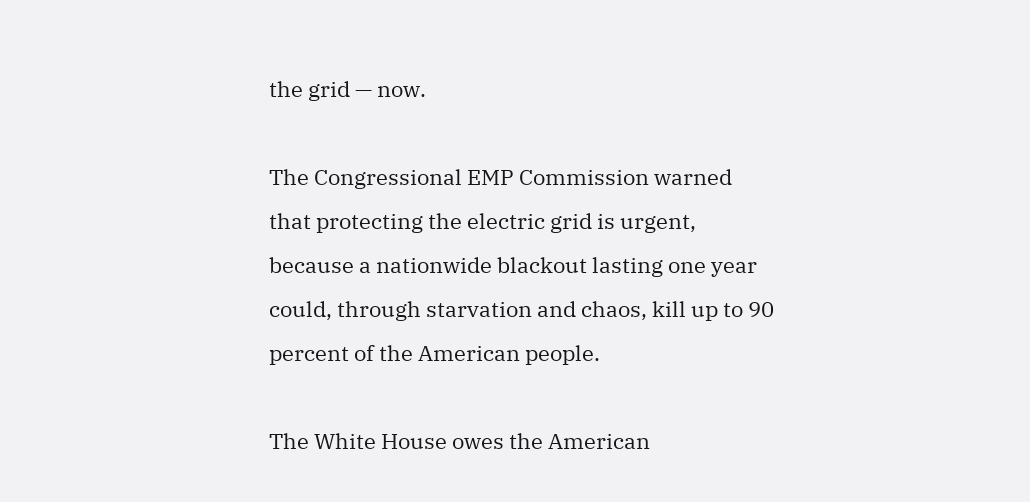the grid — now.

The Congressional EMP Commission warned that protecting the electric grid is urgent, because a nationwide blackout lasting one year could, through starvation and chaos, kill up to 90 percent of the American people.

The White House owes the American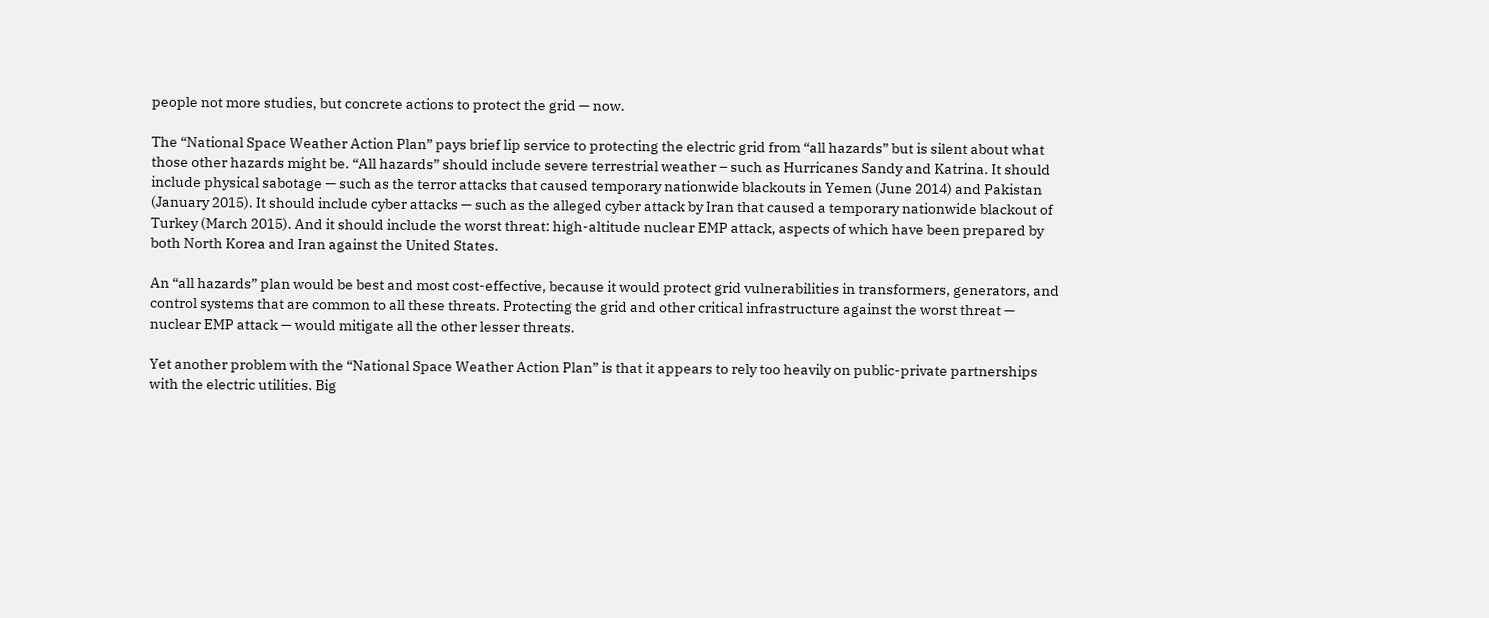people not more studies, but concrete actions to protect the grid — now.

The “National Space Weather Action Plan” pays brief lip service to protecting the electric grid from “all hazards” but is silent about what those other hazards might be. “All hazards” should include severe terrestrial weather – such as Hurricanes Sandy and Katrina. It should include physical sabotage — such as the terror attacks that caused temporary nationwide blackouts in Yemen (June 2014) and Pakistan (January 2015). It should include cyber attacks — such as the alleged cyber attack by Iran that caused a temporary nationwide blackout of Turkey (March 2015). And it should include the worst threat: high-altitude nuclear EMP attack, aspects of which have been prepared by both North Korea and Iran against the United States.

An “all hazards” plan would be best and most cost-effective, because it would protect grid vulnerabilities in transformers, generators, and control systems that are common to all these threats. Protecting the grid and other critical infrastructure against the worst threat — nuclear EMP attack — would mitigate all the other lesser threats.

Yet another problem with the “National Space Weather Action Plan” is that it appears to rely too heavily on public-private partnerships with the electric utilities. Big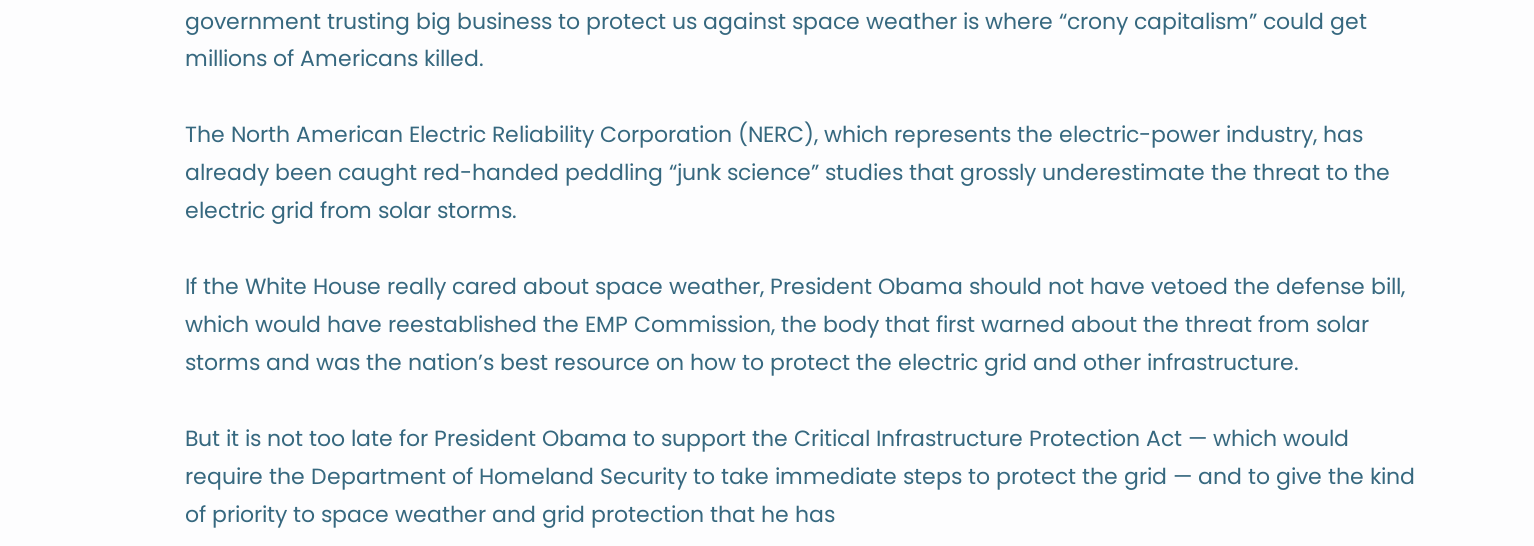government trusting big business to protect us against space weather is where “crony capitalism” could get millions of Americans killed.

The North American Electric Reliability Corporation (NERC), which represents the electric-power industry, has already been caught red-handed peddling “junk science” studies that grossly underestimate the threat to the electric grid from solar storms.

If the White House really cared about space weather, President Obama should not have vetoed the defense bill, which would have reestablished the EMP Commission, the body that first warned about the threat from solar storms and was the nation’s best resource on how to protect the electric grid and other infrastructure.

But it is not too late for President Obama to support the Critical Infrastructure Protection Act — which would require the Department of Homeland Security to take immediate steps to protect the grid — and to give the kind of priority to space weather and grid protection that he has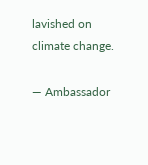lavished on climate change.

— Ambassador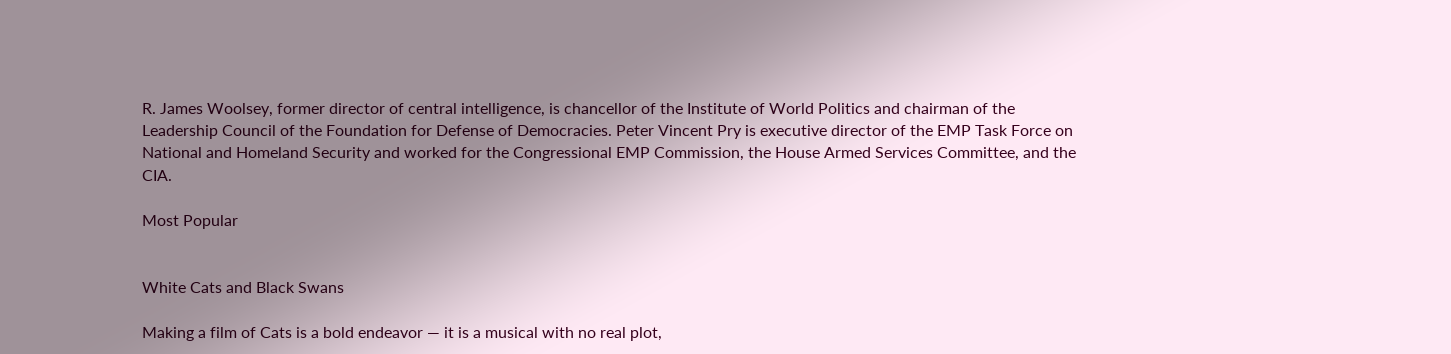R. James Woolsey, former director of central intelligence, is chancellor of the Institute of World Politics and chairman of the Leadership Council of the Foundation for Defense of Democracies. Peter Vincent Pry is executive director of the EMP Task Force on National and Homeland Security and worked for the Congressional EMP Commission, the House Armed Services Committee, and the CIA.

Most Popular


White Cats and Black Swans

Making a film of Cats is a bold endeavor — it is a musical with no real plot,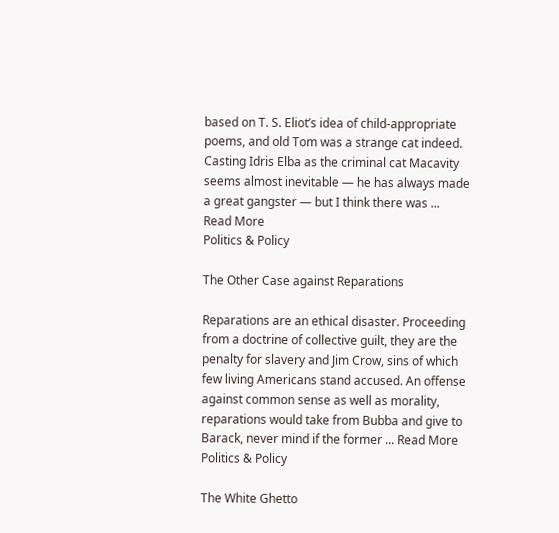based on T. S. Eliot’s idea of child-appropriate poems, and old Tom was a strange cat indeed. Casting Idris Elba as the criminal cat Macavity seems almost inevitable — he has always made a great gangster — but I think there was ... Read More
Politics & Policy

The Other Case against Reparations

Reparations are an ethical disaster. Proceeding from a doctrine of collective guilt, they are the penalty for slavery and Jim Crow, sins of which few living Americans stand accused. An offense against common sense as well as morality, reparations would take from Bubba and give to Barack, never mind if the former ... Read More
Politics & Policy

The White Ghetto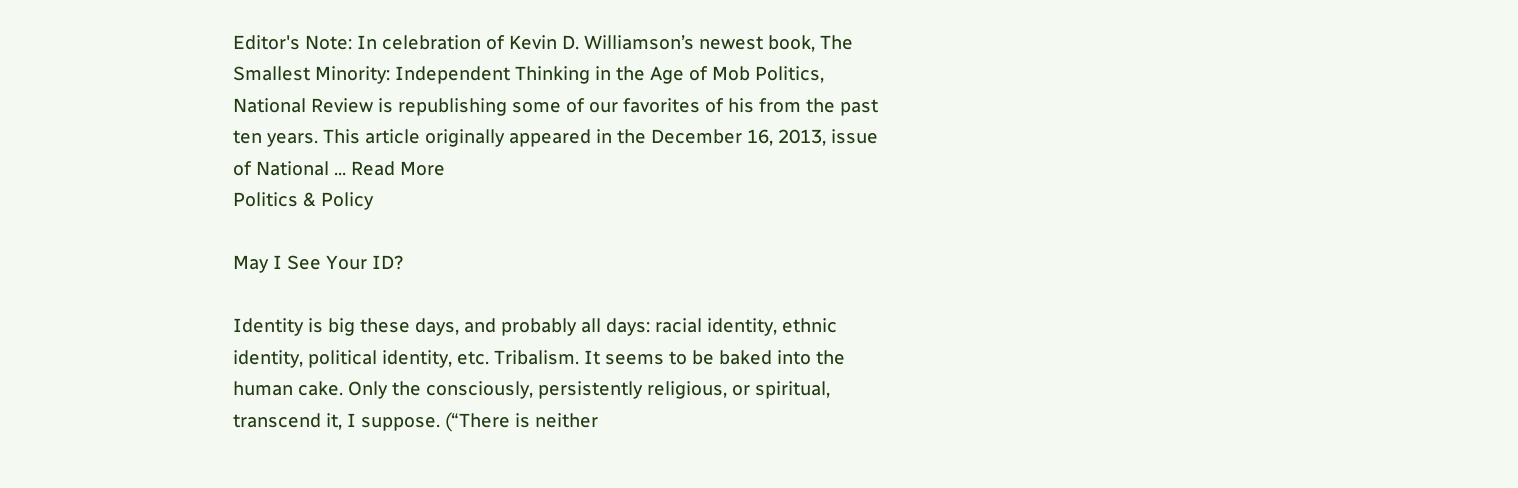Editor's Note: In celebration of Kevin D. Williamson’s newest book, The Smallest Minority: Independent Thinking in the Age of Mob Politics, National Review is republishing some of our favorites of his from the past ten years. This article originally appeared in the December 16, 2013, issue of National ... Read More
Politics & Policy

May I See Your ID?

Identity is big these days, and probably all days: racial identity, ethnic identity, political identity, etc. Tribalism. It seems to be baked into the human cake. Only the consciously, persistently religious, or spiritual, transcend it, I suppose. (“There is neither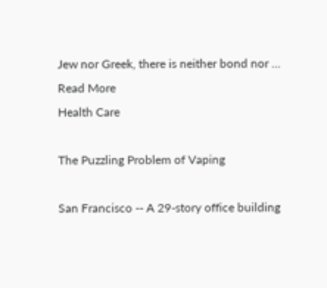Jew nor Greek, there is neither bond nor ... Read More
Health Care

The Puzzling Problem of Vaping

San Francisco -- A 29-story office building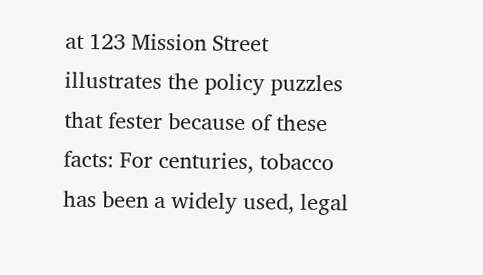at 123 Mission Street illustrates the policy puzzles that fester because of these facts: For centuries, tobacco has been a widely used, legal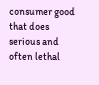consumer good that does serious and often lethal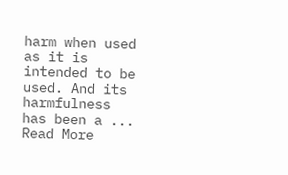harm when used as it is intended to be used. And its harmfulness has been a ... Read More